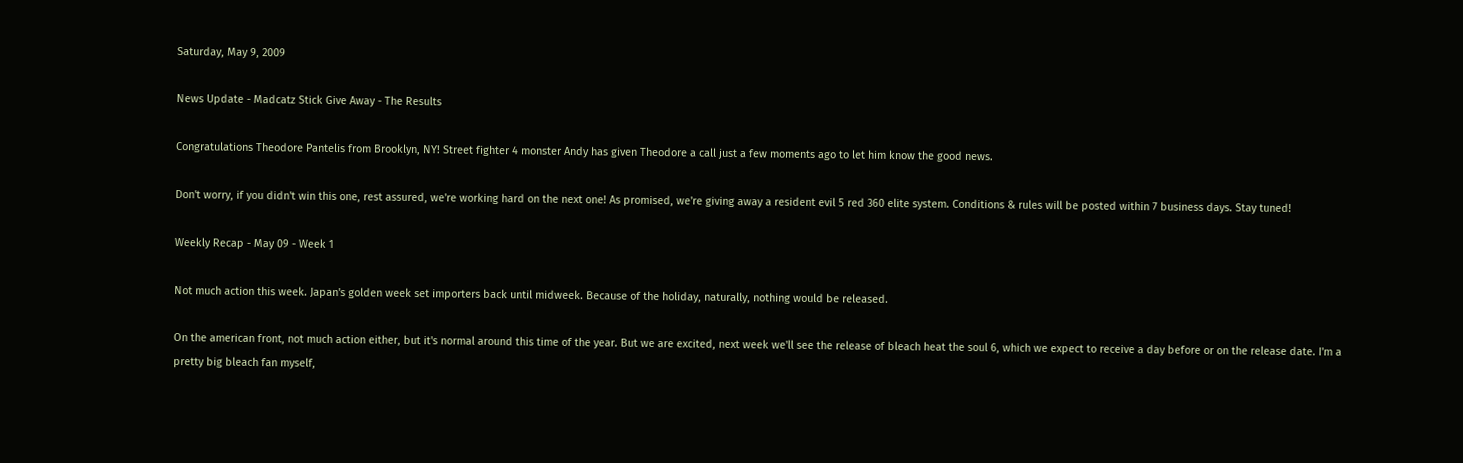Saturday, May 9, 2009

News Update - Madcatz Stick Give Away - The Results

Congratulations Theodore Pantelis from Brooklyn, NY! Street fighter 4 monster Andy has given Theodore a call just a few moments ago to let him know the good news.

Don't worry, if you didn't win this one, rest assured, we're working hard on the next one! As promised, we're giving away a resident evil 5 red 360 elite system. Conditions & rules will be posted within 7 business days. Stay tuned!

Weekly Recap - May 09 - Week 1

Not much action this week. Japan's golden week set importers back until midweek. Because of the holiday, naturally, nothing would be released.

On the american front, not much action either, but it's normal around this time of the year. But we are excited, next week we'll see the release of bleach heat the soul 6, which we expect to receive a day before or on the release date. I'm a pretty big bleach fan myself,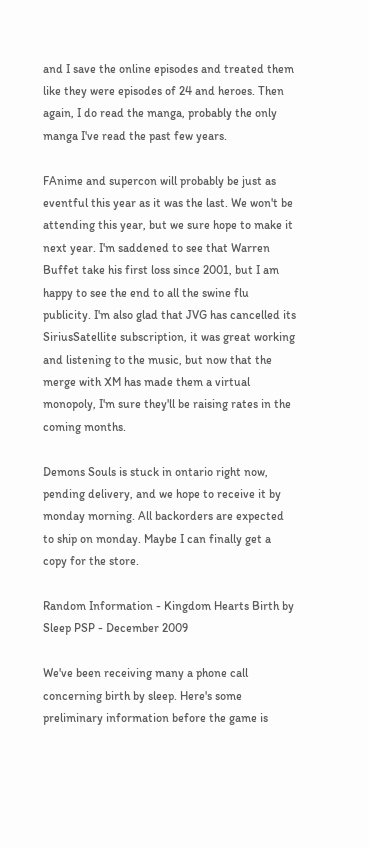and I save the online episodes and treated them like they were episodes of 24 and heroes. Then again, I do read the manga, probably the only manga I've read the past few years.

FAnime and supercon will probably be just as eventful this year as it was the last. We won't be attending this year, but we sure hope to make it next year. I'm saddened to see that Warren Buffet take his first loss since 2001, but I am happy to see the end to all the swine flu publicity. I'm also glad that JVG has cancelled its SiriusSatellite subscription, it was great working and listening to the music, but now that the merge with XM has made them a virtual monopoly, I'm sure they'll be raising rates in the coming months.

Demons Souls is stuck in ontario right now, pending delivery, and we hope to receive it by monday morning. All backorders are expected to ship on monday. Maybe I can finally get a copy for the store.

Random Information - Kingdom Hearts Birth by Sleep PSP - December 2009

We've been receiving many a phone call concerning birth by sleep. Here's some preliminary information before the game is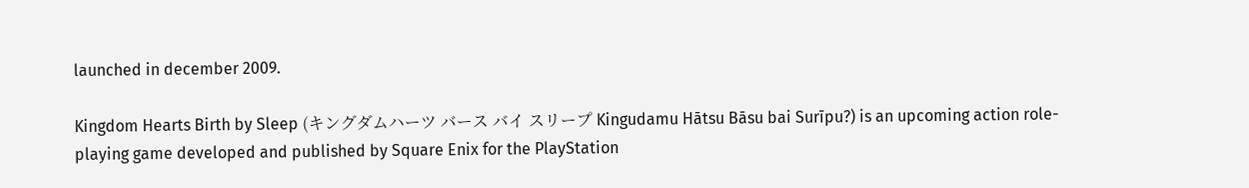launched in december 2009.

Kingdom Hearts Birth by Sleep (キングダムハーツ バース バイ スリープ Kingudamu Hātsu Bāsu bai Surīpu?) is an upcoming action role-playing game developed and published by Square Enix for the PlayStation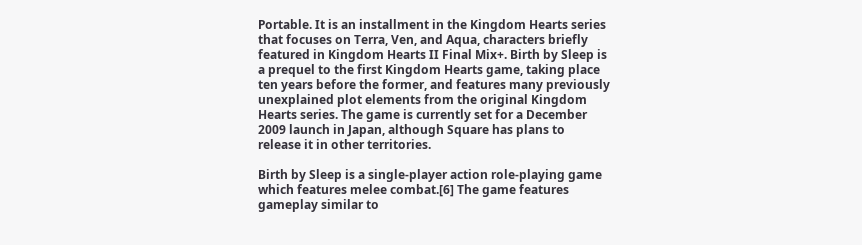Portable. It is an installment in the Kingdom Hearts series that focuses on Terra, Ven, and Aqua, characters briefly featured in Kingdom Hearts II Final Mix+. Birth by Sleep is a prequel to the first Kingdom Hearts game, taking place ten years before the former, and features many previously unexplained plot elements from the original Kingdom Hearts series. The game is currently set for a December 2009 launch in Japan, although Square has plans to release it in other territories.

Birth by Sleep is a single-player action role-playing game which features melee combat.[6] The game features gameplay similar to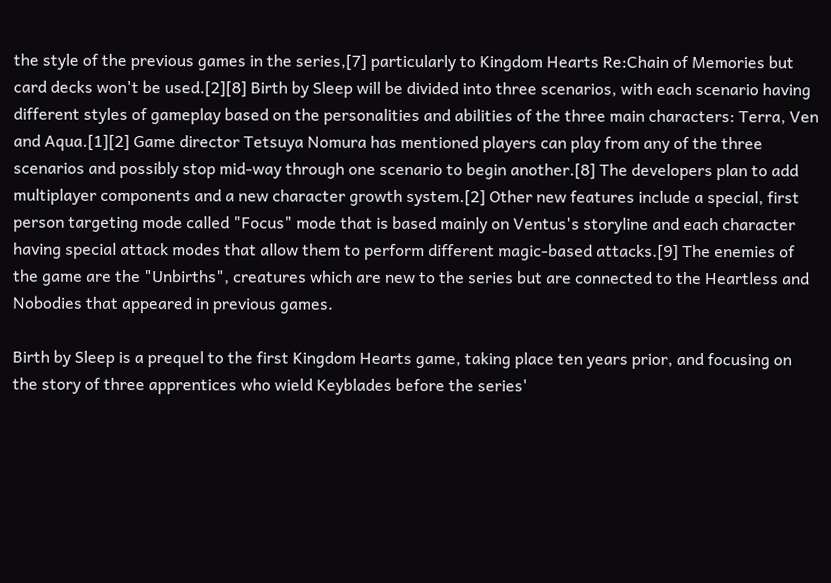the style of the previous games in the series,[7] particularly to Kingdom Hearts Re:Chain of Memories but card decks won't be used.[2][8] Birth by Sleep will be divided into three scenarios, with each scenario having different styles of gameplay based on the personalities and abilities of the three main characters: Terra, Ven and Aqua.[1][2] Game director Tetsuya Nomura has mentioned players can play from any of the three scenarios and possibly stop mid-way through one scenario to begin another.[8] The developers plan to add multiplayer components and a new character growth system.[2] Other new features include a special, first person targeting mode called "Focus" mode that is based mainly on Ventus's storyline and each character having special attack modes that allow them to perform different magic-based attacks.[9] The enemies of the game are the "Unbirths", creatures which are new to the series but are connected to the Heartless and Nobodies that appeared in previous games.

Birth by Sleep is a prequel to the first Kingdom Hearts game, taking place ten years prior, and focusing on the story of three apprentices who wield Keyblades before the series'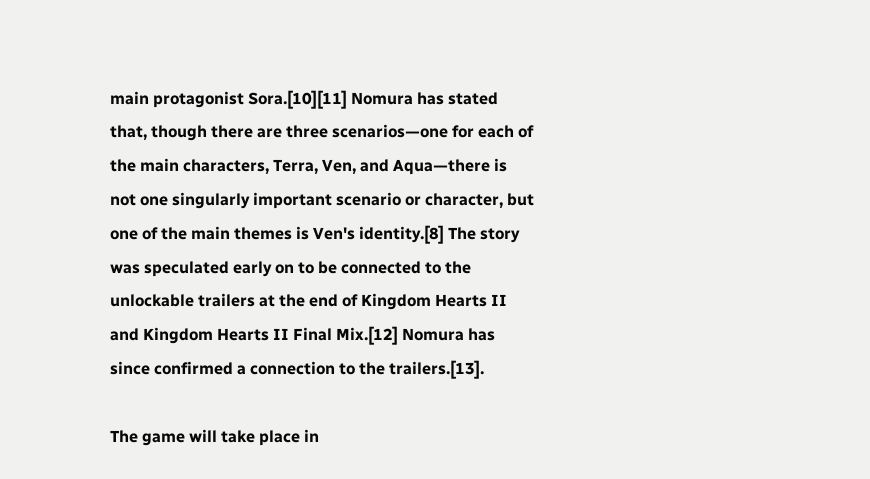main protagonist Sora.[10][11] Nomura has stated that, though there are three scenarios—one for each of the main characters, Terra, Ven, and Aqua—there is not one singularly important scenario or character, but one of the main themes is Ven's identity.[8] The story was speculated early on to be connected to the unlockable trailers at the end of Kingdom Hearts II and Kingdom Hearts II Final Mix.[12] Nomura has since confirmed a connection to the trailers.[13].

The game will take place in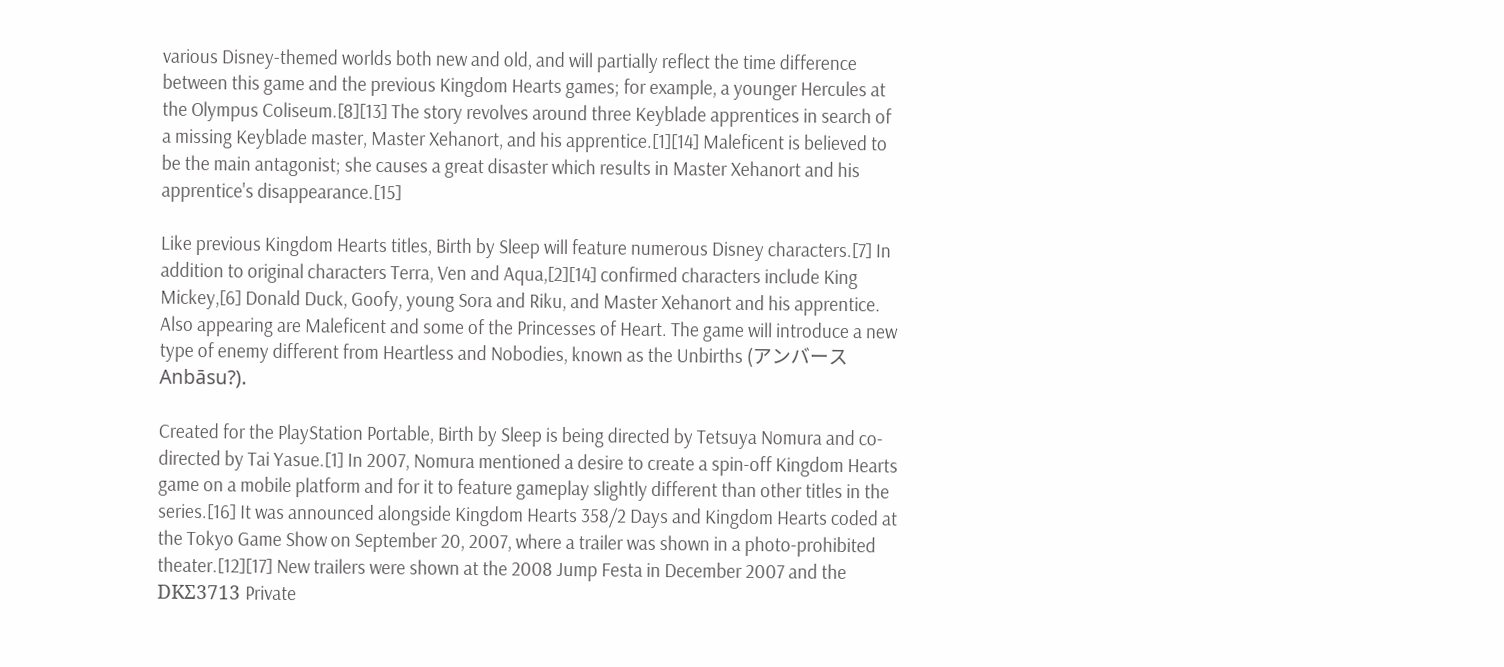various Disney-themed worlds both new and old, and will partially reflect the time difference between this game and the previous Kingdom Hearts games; for example, a younger Hercules at the Olympus Coliseum.[8][13] The story revolves around three Keyblade apprentices in search of a missing Keyblade master, Master Xehanort, and his apprentice.[1][14] Maleficent is believed to be the main antagonist; she causes a great disaster which results in Master Xehanort and his apprentice's disappearance.[15]

Like previous Kingdom Hearts titles, Birth by Sleep will feature numerous Disney characters.[7] In addition to original characters Terra, Ven and Aqua,[2][14] confirmed characters include King Mickey,[6] Donald Duck, Goofy, young Sora and Riku, and Master Xehanort and his apprentice. Also appearing are Maleficent and some of the Princesses of Heart. The game will introduce a new type of enemy different from Heartless and Nobodies, known as the Unbirths (アンバース Anbāsu?).

Created for the PlayStation Portable, Birth by Sleep is being directed by Tetsuya Nomura and co-directed by Tai Yasue.[1] In 2007, Nomura mentioned a desire to create a spin-off Kingdom Hearts game on a mobile platform and for it to feature gameplay slightly different than other titles in the series.[16] It was announced alongside Kingdom Hearts 358/2 Days and Kingdom Hearts coded at the Tokyo Game Show on September 20, 2007, where a trailer was shown in a photo-prohibited theater.[12][17] New trailers were shown at the 2008 Jump Festa in December 2007 and the DKΣ3713 Private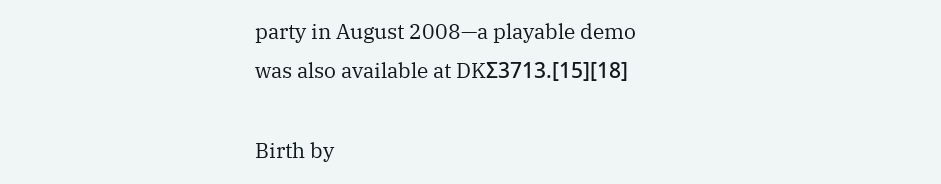party in August 2008—a playable demo was also available at DKΣ3713.[15][18]

Birth by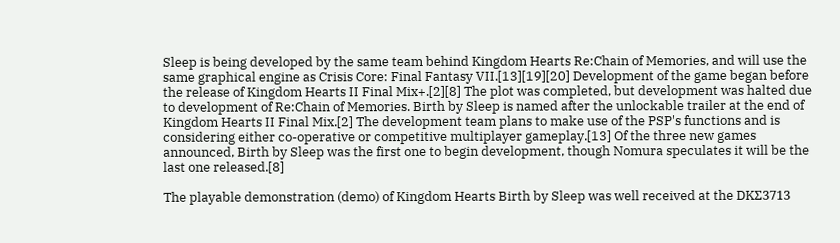Sleep is being developed by the same team behind Kingdom Hearts Re:Chain of Memories, and will use the same graphical engine as Crisis Core: Final Fantasy VII.[13][19][20] Development of the game began before the release of Kingdom Hearts II Final Mix+.[2][8] The plot was completed, but development was halted due to development of Re:Chain of Memories. Birth by Sleep is named after the unlockable trailer at the end of Kingdom Hearts II Final Mix.[2] The development team plans to make use of the PSP's functions and is considering either co-operative or competitive multiplayer gameplay.[13] Of the three new games announced, Birth by Sleep was the first one to begin development, though Nomura speculates it will be the last one released.[8]

The playable demonstration (demo) of Kingdom Hearts Birth by Sleep was well received at the DKΣ3713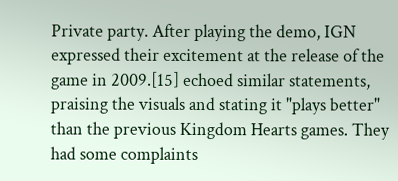Private party. After playing the demo, IGN expressed their excitement at the release of the game in 2009.[15] echoed similar statements, praising the visuals and stating it "plays better" than the previous Kingdom Hearts games. They had some complaints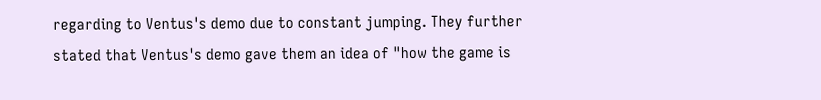regarding to Ventus's demo due to constant jumping. They further stated that Ventus's demo gave them an idea of "how the game is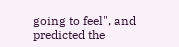going to feel", and predicted the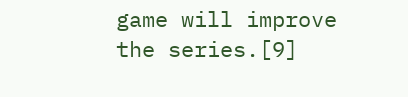game will improve the series.[9]